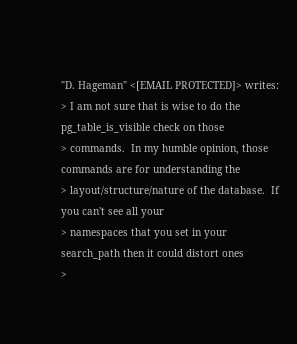"D. Hageman" <[EMAIL PROTECTED]> writes:
> I am not sure that is wise to do the pg_table_is_visible check on those
> commands.  In my humble opinion, those commands are for understanding the
> layout/structure/nature of the database.  If you can't see all your
> namespaces that you set in your search_path then it could distort ones
>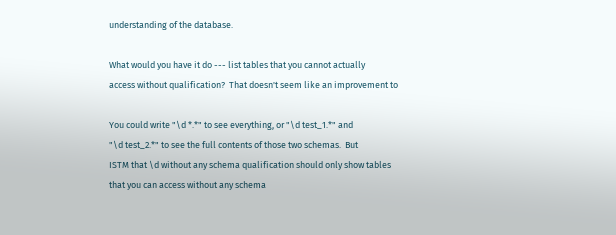understanding of the database.

What would you have it do --- list tables that you cannot actually
access without qualification?  That doesn't seem like an improvement to

You could write "\d *.*" to see everything, or "\d test_1.*" and
"\d test_2.*" to see the full contents of those two schemas.  But
ISTM that \d without any schema qualification should only show tables
that you can access without any schema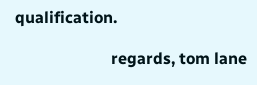qualification.

                        regards, tom lane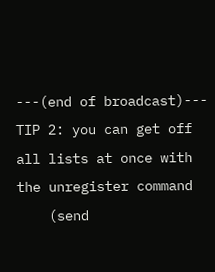---(end of broadcast)---
TIP 2: you can get off all lists at once with the unregister command
    (send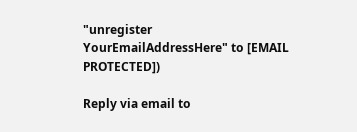"unregister YourEmailAddressHere" to [EMAIL PROTECTED])

Reply via email to